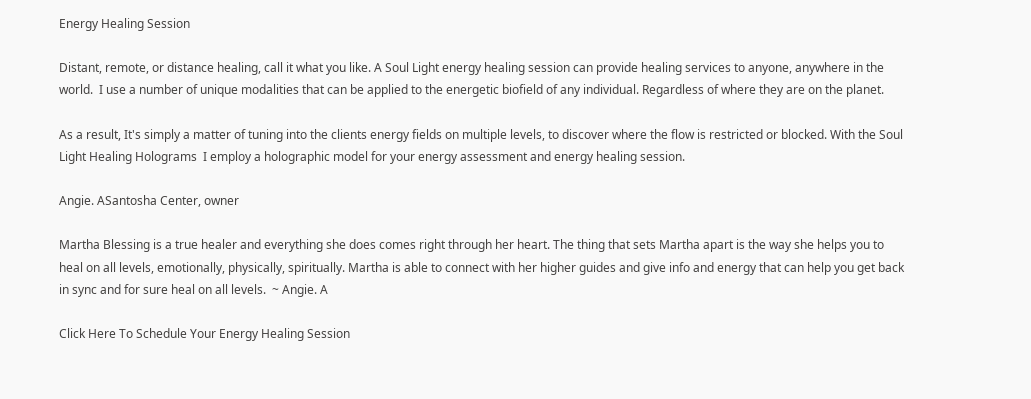Energy Healing Session

Distant, remote, or distance healing, call it what you like. A Soul Light energy healing session can provide healing services to anyone, anywhere in the world.  I use a number of unique modalities that can be applied to the energetic biofield of any individual. Regardless of where they are on the planet.

As a result, It's simply a matter of tuning into the clients energy fields on multiple levels, to discover where the flow is restricted or blocked. With the Soul Light Healing Holograms  I employ a holographic model for your energy assessment and energy healing session.

Angie. ASantosha Center, owner

Martha Blessing is a true healer and everything she does comes right through her heart. The thing that sets Martha apart is the way she helps you to heal on all levels, emotionally, physically, spiritually. Martha is able to connect with her higher guides and give info and energy that can help you get back in sync and for sure heal on all levels.  ~ Angie. A

Click Here To Schedule Your Energy Healing Session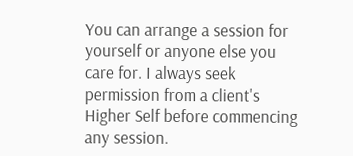You can arrange a session for yourself or anyone else you care for. I always seek permission from a client's Higher Self before commencing any session.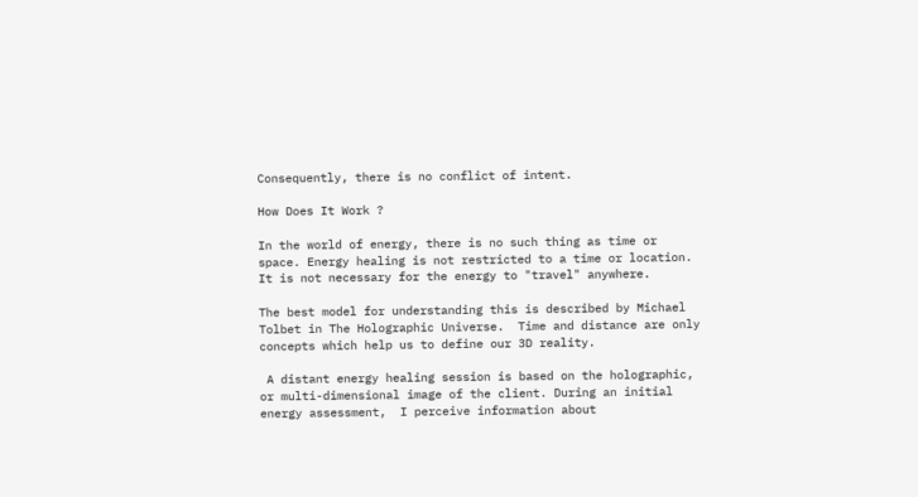Consequently, there is no conflict of intent.

How Does It Work ?

In the world of energy, there is no such thing as time or space. Energy healing is not restricted to a time or location. It is not necessary for the energy to "travel" anywhere.

The best model for understanding this is described by Michael Tolbet in The Holographic Universe.  Time and distance are only concepts which help us to define our 3D reality.

 A distant energy healing session is based on the holographic, or multi-dimensional image of the client. During an initial energy assessment,  I perceive information about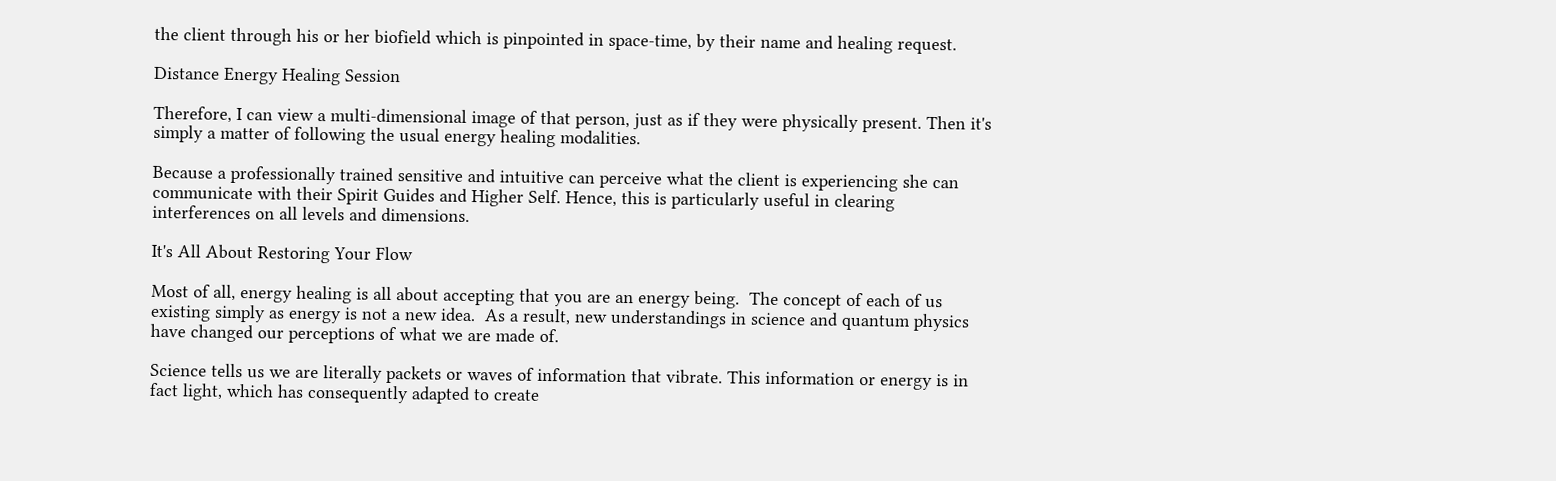the client through his or her biofield which is pinpointed in space-time, by their name and healing request.

Distance Energy Healing Session

Therefore, I can view a multi-dimensional image of that person, just as if they were physically present. Then it's simply a matter of following the usual energy healing modalities.

Because a professionally trained sensitive and intuitive can perceive what the client is experiencing she can communicate with their Spirit Guides and Higher Self. Hence, this is particularly useful in clearing interferences on all levels and dimensions.

It's All About Restoring Your Flow

Most of all, energy healing is all about accepting that you are an energy being.  The concept of each of us existing simply as energy is not a new idea.  As a result, new understandings in science and quantum physics have changed our perceptions of what we are made of.

Science tells us we are literally packets or waves of information that vibrate. This information or energy is in fact light, which has consequently adapted to create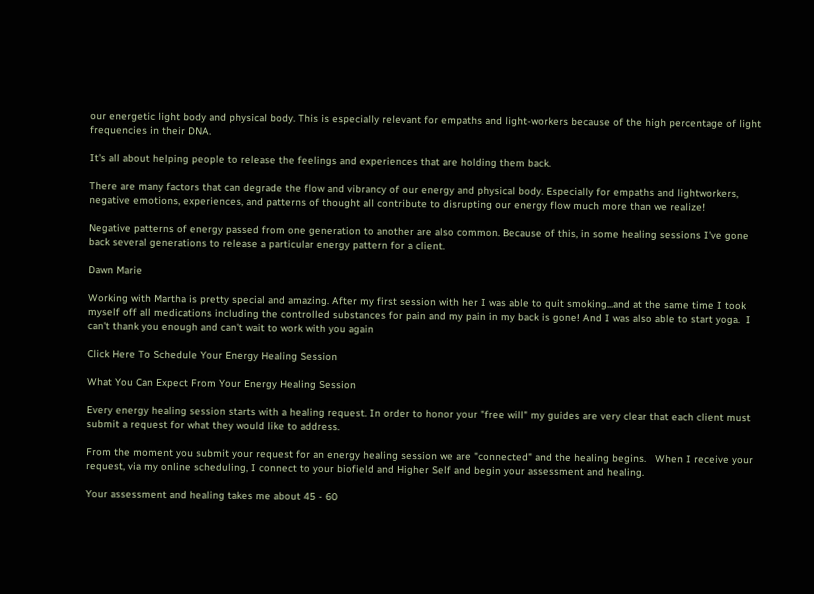our energetic light body and physical body. This is especially relevant for empaths and light-workers because of the high percentage of light frequencies in their DNA.

It's all about helping people to release the feelings and experiences that are holding them back.

There are many factors that can degrade the flow and vibrancy of our energy and physical body. Especially for empaths and lightworkers, negative emotions, experiences, and patterns of thought all contribute to disrupting our energy flow much more than we realize!

Negative patterns of energy passed from one generation to another are also common. Because of this, in some healing sessions I've gone back several generations to release a particular energy pattern for a client.

Dawn Marie

Working with Martha is pretty special and amazing. After my first session with her I was able to quit smoking...and at the same time I took myself off all medications including the controlled substances for pain and my pain in my back is gone! And I was also able to start yoga.  I can't thank you enough and can't wait to work with you again

Click Here To Schedule Your Energy Healing Session

What You Can Expect From Your Energy Healing Session

Every energy healing session starts with a healing request. In order to honor your "free will" my guides are very clear that each client must submit a request for what they would like to address.

From the moment you submit your request for an energy healing session we are "connected" and the healing begins.   When I receive your request, via my online scheduling, I connect to your biofield and Higher Self and begin your assessment and healing.

Your assessment and healing takes me about 45 - 60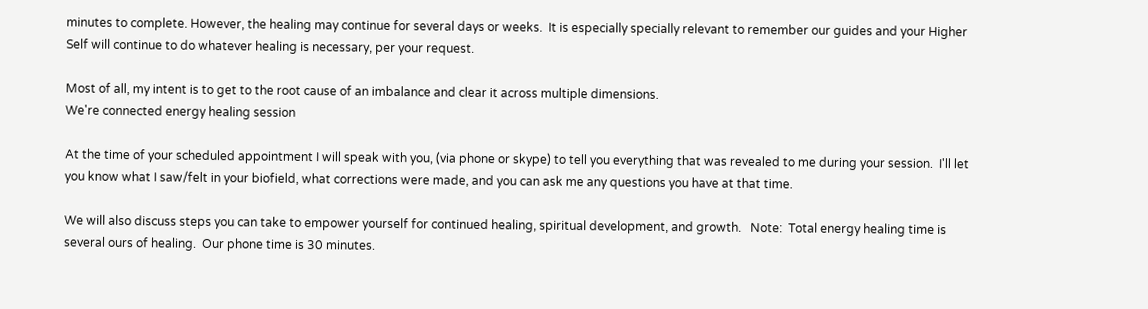minutes to complete. However, the healing may continue for several days or weeks.  It is especially specially relevant to remember our guides and your Higher Self will continue to do whatever healing is necessary, per your request.

Most of all, my intent is to get to the root cause of an imbalance and clear it across multiple dimensions.
We're connected energy healing session

At the time of your scheduled appointment I will speak with you, (via phone or skype) to tell you everything that was revealed to me during your session.  I'll let you know what I saw/felt in your biofield, what corrections were made, and you can ask me any questions you have at that time.

We will also discuss steps you can take to empower yourself for continued healing, spiritual development, and growth.   Note:  Total energy healing time is several ours of healing.  Our phone time is 30 minutes.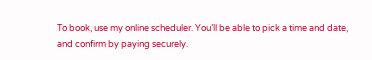To book, use my online scheduler. You’ll be able to pick a time and date, and confirm by paying securely.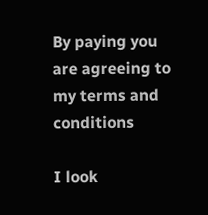By paying you are agreeing to my terms and conditions

I look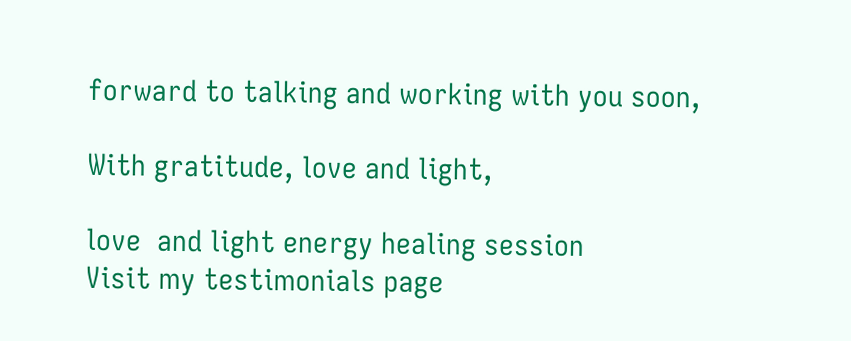forward to talking and working with you soon,

With gratitude, love and light,

love  and light energy healing session
Visit my testimonials page